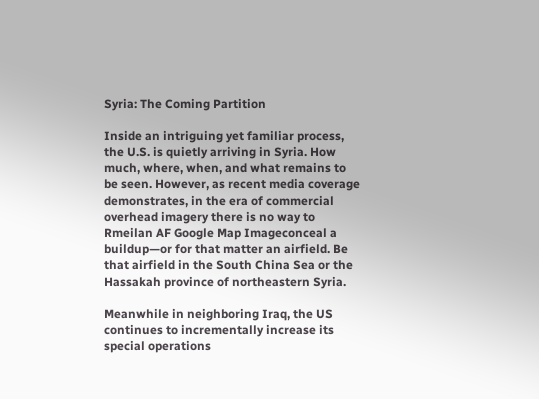Syria: The Coming Partition

Inside an intriguing yet familiar process, the U.S. is quietly arriving in Syria. How much, where, when, and what remains to be seen. However, as recent media coverage demonstrates, in the era of commercial overhead imagery there is no way to Rmeilan AF Google Map Imageconceal a buildup—or for that matter an airfield. Be that airfield in the South China Sea or the Hassakah province of northeastern Syria.

Meanwhile in neighboring Iraq, the US continues to incrementally increase its special operations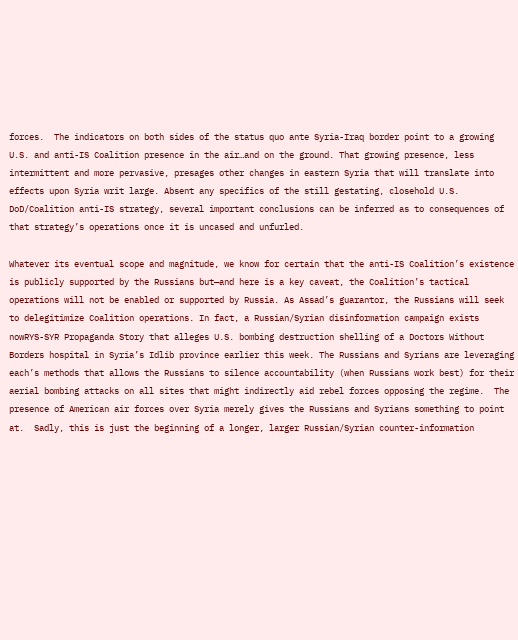forces.  The indicators on both sides of the status quo ante Syria-Iraq border point to a growing U.S. and anti-IS Coalition presence in the air…and on the ground. That growing presence, less intermittent and more pervasive, presages other changes in eastern Syria that will translate into effects upon Syria writ large. Absent any specifics of the still gestating, closehold U.S. DoD/Coalition anti-IS strategy, several important conclusions can be inferred as to consequences of that strategy’s operations once it is uncased and unfurled.

Whatever its eventual scope and magnitude, we know for certain that the anti-IS Coalition’s existence is publicly supported by the Russians but—and here is a key caveat, the Coalition’s tactical operations will not be enabled or supported by Russia. As Assad’s guarantor, the Russians will seek to delegitimize Coalition operations. In fact, a Russian/Syrian disinformation campaign exists nowRYS-SYR Propaganda Story that alleges U.S. bombing destruction shelling of a Doctors Without Borders hospital in Syria’s Idlib province earlier this week. The Russians and Syrians are leveraging each’s methods that allows the Russians to silence accountability (when Russians work best) for their aerial bombing attacks on all sites that might indirectly aid rebel forces opposing the regime.  The presence of American air forces over Syria merely gives the Russians and Syrians something to point at.  Sadly, this is just the beginning of a longer, larger Russian/Syrian counter-information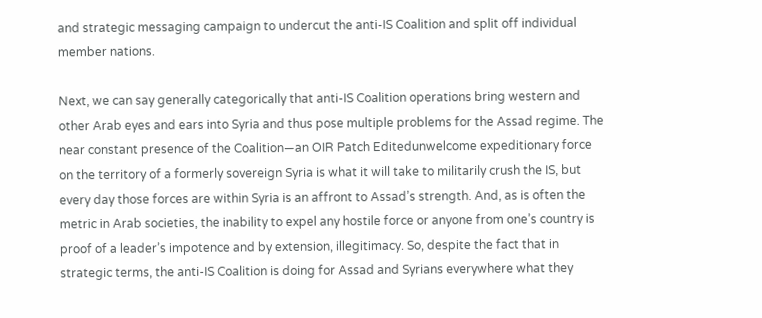and strategic messaging campaign to undercut the anti-IS Coalition and split off individual member nations.

Next, we can say generally categorically that anti-IS Coalition operations bring western and other Arab eyes and ears into Syria and thus pose multiple problems for the Assad regime. The near constant presence of the Coalition—an OIR Patch Editedunwelcome expeditionary force on the territory of a formerly sovereign Syria is what it will take to militarily crush the IS, but every day those forces are within Syria is an affront to Assad’s strength. And, as is often the metric in Arab societies, the inability to expel any hostile force or anyone from one’s country is proof of a leader’s impotence and by extension, illegitimacy. So, despite the fact that in strategic terms, the anti-IS Coalition is doing for Assad and Syrians everywhere what they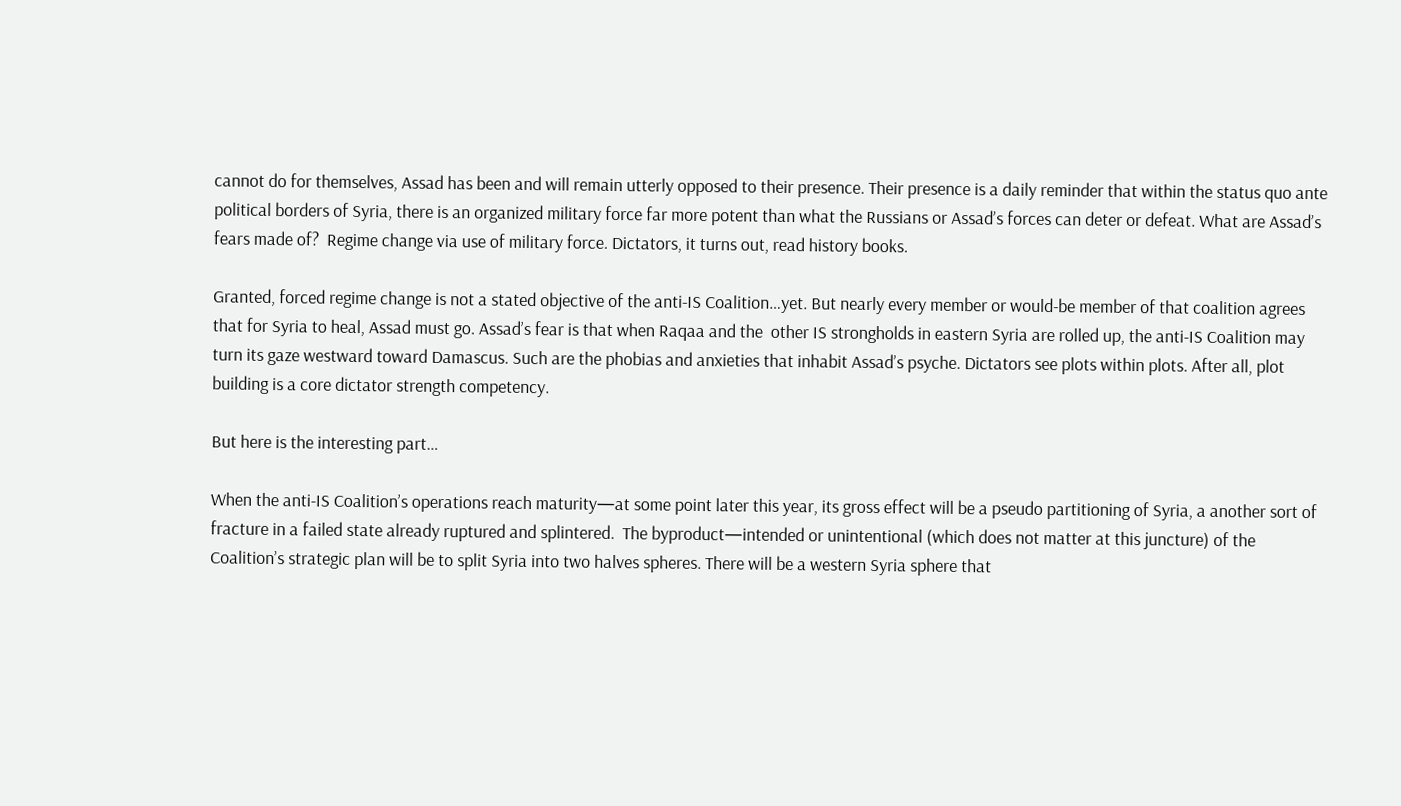cannot do for themselves, Assad has been and will remain utterly opposed to their presence. Their presence is a daily reminder that within the status quo ante political borders of Syria, there is an organized military force far more potent than what the Russians or Assad’s forces can deter or defeat. What are Assad’s fears made of?  Regime change via use of military force. Dictators, it turns out, read history books.

Granted, forced regime change is not a stated objective of the anti-IS Coalition…yet. But nearly every member or would-be member of that coalition agrees that for Syria to heal, Assad must go. Assad’s fear is that when Raqaa and the  other IS strongholds in eastern Syria are rolled up, the anti-IS Coalition may turn its gaze westward toward Damascus. Such are the phobias and anxieties that inhabit Assad’s psyche. Dictators see plots within plots. After all, plot building is a core dictator strength competency.

But here is the interesting part…

When the anti-IS Coalition’s operations reach maturity—at some point later this year, its gross effect will be a pseudo partitioning of Syria, a another sort of fracture in a failed state already ruptured and splintered.  The byproduct—intended or unintentional (which does not matter at this juncture) of the Coalition’s strategic plan will be to split Syria into two halves spheres. There will be a western Syria sphere that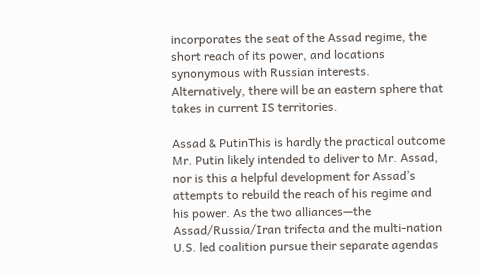incorporates the seat of the Assad regime, the short reach of its power, and locations synonymous with Russian interests. Alternatively, there will be an eastern sphere that takes in current IS territories.

Assad & PutinThis is hardly the practical outcome Mr. Putin likely intended to deliver to Mr. Assad, nor is this a helpful development for Assad’s attempts to rebuild the reach of his regime and his power. As the two alliances—the Assad/Russia/Iran trifecta and the multi-nation U.S. led coalition pursue their separate agendas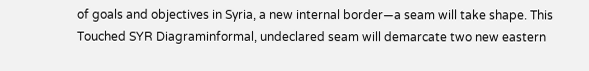of goals and objectives in Syria, a new internal border—a seam will take shape. This Touched SYR Diagraminformal, undeclared seam will demarcate two new eastern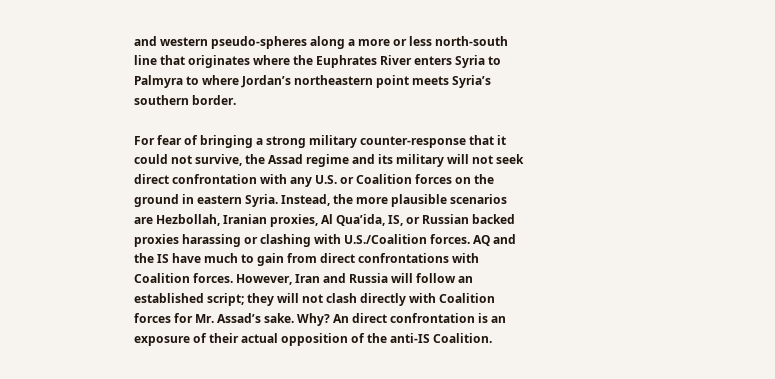and western pseudo-spheres along a more or less north-south line that originates where the Euphrates River enters Syria to Palmyra to where Jordan’s northeastern point meets Syria’s southern border.

For fear of bringing a strong military counter-response that it could not survive, the Assad regime and its military will not seek direct confrontation with any U.S. or Coalition forces on the ground in eastern Syria. Instead, the more plausible scenarios are Hezbollah, Iranian proxies, Al Qua’ida, IS, or Russian backed proxies harassing or clashing with U.S./Coalition forces. AQ and the IS have much to gain from direct confrontations with Coalition forces. However, Iran and Russia will follow an established script; they will not clash directly with Coalition forces for Mr. Assad’s sake. Why? An direct confrontation is an exposure of their actual opposition of the anti-IS Coalition.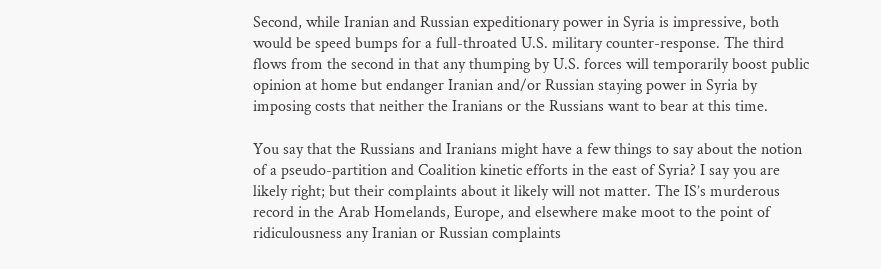Second, while Iranian and Russian expeditionary power in Syria is impressive, both would be speed bumps for a full-throated U.S. military counter-response. The third flows from the second in that any thumping by U.S. forces will temporarily boost public opinion at home but endanger Iranian and/or Russian staying power in Syria by imposing costs that neither the Iranians or the Russians want to bear at this time.

You say that the Russians and Iranians might have a few things to say about the notion of a pseudo-partition and Coalition kinetic efforts in the east of Syria? I say you are likely right; but their complaints about it likely will not matter. The IS’s murderous record in the Arab Homelands, Europe, and elsewhere make moot to the point of ridiculousness any Iranian or Russian complaints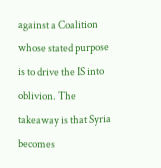against a Coalition whose stated purpose is to drive the IS into oblivion. The takeaway is that Syria becomes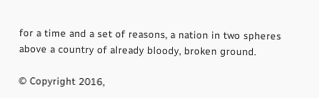for a time and a set of reasons, a nation in two spheres above a country of already bloody, broken ground.

© Copyright 2016,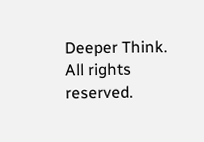Deeper Think.  All rights reserved.